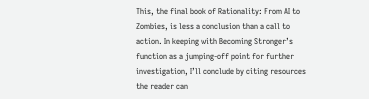This, the final book of Rationality: From AI to Zombies, is less a conclusion than a call to action. In keeping with Becoming Stronger’s function as a jumping-off point for further investigation, I’ll conclude by citing resources the reader can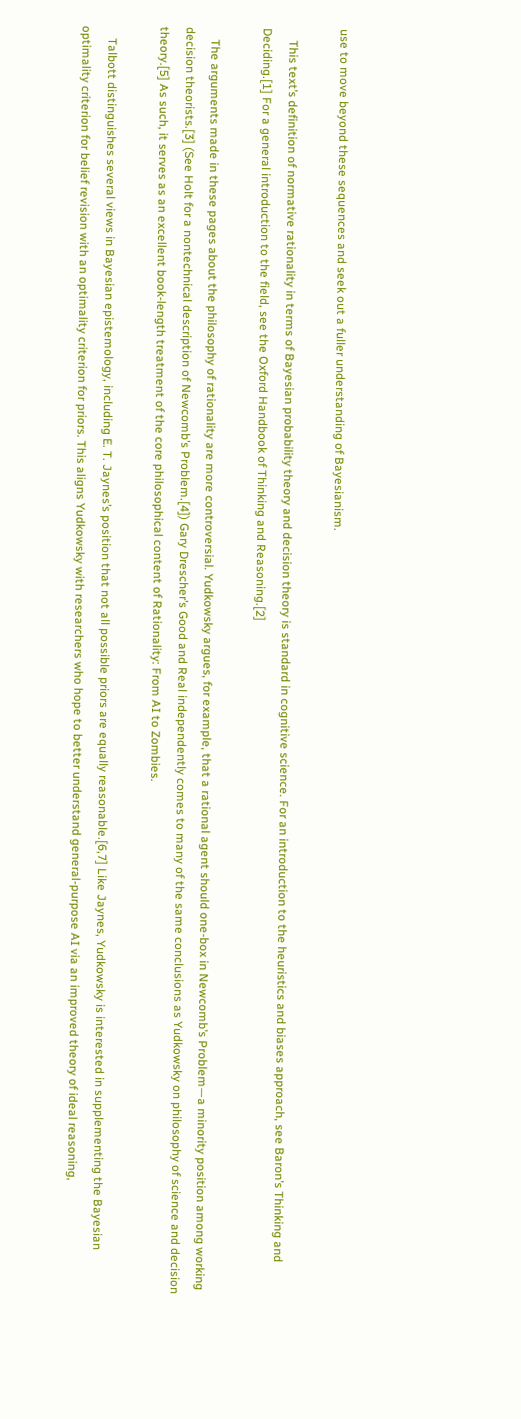use to move beyond these sequences and seek out a fuller understanding of Bayesianism.

    This text’s definition of normative rationality in terms of Bayesian probability theory and decision theory is standard in cognitive science. For an introduction to the heuristics and biases approach, see Baron’s Thinking and Deciding.[1] For a general introduction to the field, see the Oxford Handbook of Thinking and Reasoning.[2]

    The arguments made in these pages about the philosophy of rationality are more controversial. Yudkowsky argues, for example, that a rational agent should one-box in Newcomb’s Problem—a minority position among working decision theorists.[3] (See Holt for a nontechnical description of Newcomb’s Problem.[4]) Gary Drescher’s Good and Real independently comes to many of the same conclusions as Yudkowsky on philosophy of science and decision theory.[5] As such, it serves as an excellent book-length treatment of the core philosophical content of Rationality: From AI to Zombies.

    Talbott distinguishes several views in Bayesian epistemology, including E. T. Jaynes’s position that not all possible priors are equally reasonable.[6,7] Like Jaynes, Yudkowsky is interested in supplementing the Bayesian optimality criterion for belief revision with an optimality criterion for priors. This aligns Yudkowsky with researchers who hope to better understand general-purpose AI via an improved theory of ideal reasoning,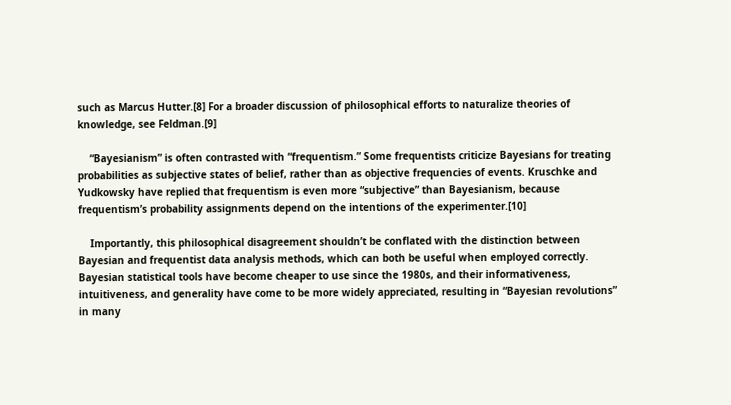such as Marcus Hutter.[8] For a broader discussion of philosophical efforts to naturalize theories of knowledge, see Feldman.[9]

    “Bayesianism” is often contrasted with “frequentism.” Some frequentists criticize Bayesians for treating probabilities as subjective states of belief, rather than as objective frequencies of events. Kruschke and Yudkowsky have replied that frequentism is even more “subjective” than Bayesianism, because frequentism’s probability assignments depend on the intentions of the experimenter.[10]

    Importantly, this philosophical disagreement shouldn’t be conflated with the distinction between Bayesian and frequentist data analysis methods, which can both be useful when employed correctly. Bayesian statistical tools have become cheaper to use since the 1980s, and their informativeness, intuitiveness, and generality have come to be more widely appreciated, resulting in “Bayesian revolutions” in many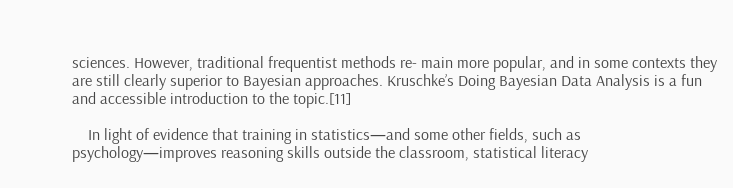sciences. However, traditional frequentist methods re- main more popular, and in some contexts they are still clearly superior to Bayesian approaches. Kruschke’s Doing Bayesian Data Analysis is a fun and accessible introduction to the topic.[11]

    In light of evidence that training in statistics—and some other fields, such as psychology—improves reasoning skills outside the classroom, statistical literacy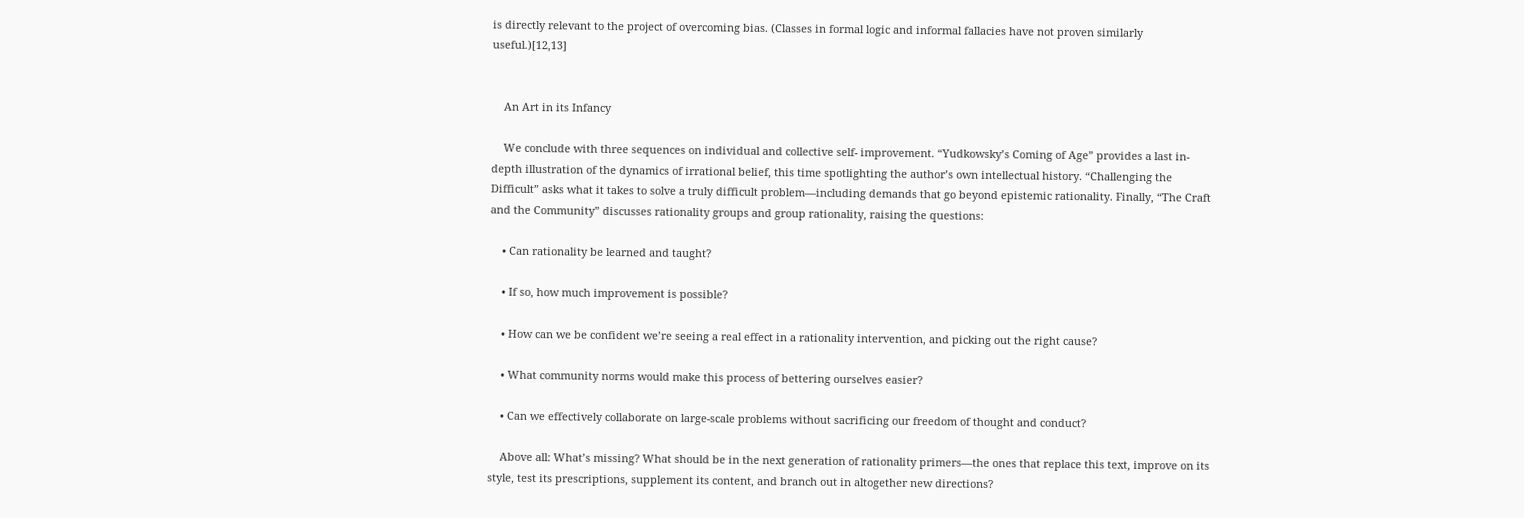is directly relevant to the project of overcoming bias. (Classes in formal logic and informal fallacies have not proven similarly useful.)[12,13]


    An Art in its Infancy

    We conclude with three sequences on individual and collective self- improvement. “Yudkowsky’s Coming of Age” provides a last in-depth illustration of the dynamics of irrational belief, this time spotlighting the author’s own intellectual history. “Challenging the Difficult” asks what it takes to solve a truly difficult problem—including demands that go beyond epistemic rationality. Finally, “The Craft and the Community” discusses rationality groups and group rationality, raising the questions:

    • Can rationality be learned and taught?

    • If so, how much improvement is possible?

    • How can we be confident we’re seeing a real effect in a rationality intervention, and picking out the right cause?

    • What community norms would make this process of bettering ourselves easier?

    • Can we effectively collaborate on large-scale problems without sacrificing our freedom of thought and conduct?

    Above all: What’s missing? What should be in the next generation of rationality primers—the ones that replace this text, improve on its style, test its prescriptions, supplement its content, and branch out in altogether new directions?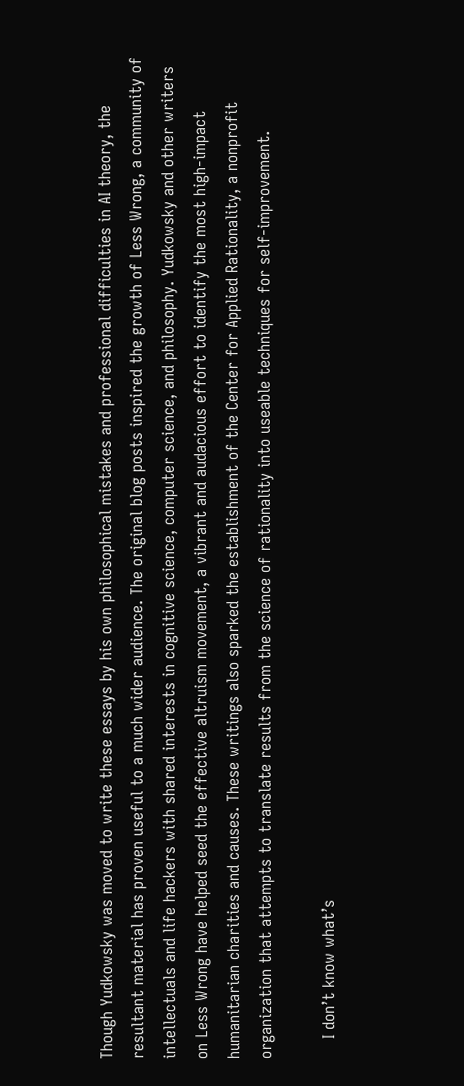Though Yudkowsky was moved to write these essays by his own philosophical mistakes and professional difficulties in AI theory, the resultant material has proven useful to a much wider audience. The original blog posts inspired the growth of Less Wrong, a community of intellectuals and life hackers with shared interests in cognitive science, computer science, and philosophy. Yudkowsky and other writers on Less Wrong have helped seed the effective altruism movement, a vibrant and audacious effort to identify the most high-impact humanitarian charities and causes. These writings also sparked the establishment of the Center for Applied Rationality, a nonprofit organization that attempts to translate results from the science of rationality into useable techniques for self-improvement.

    I don’t know what’s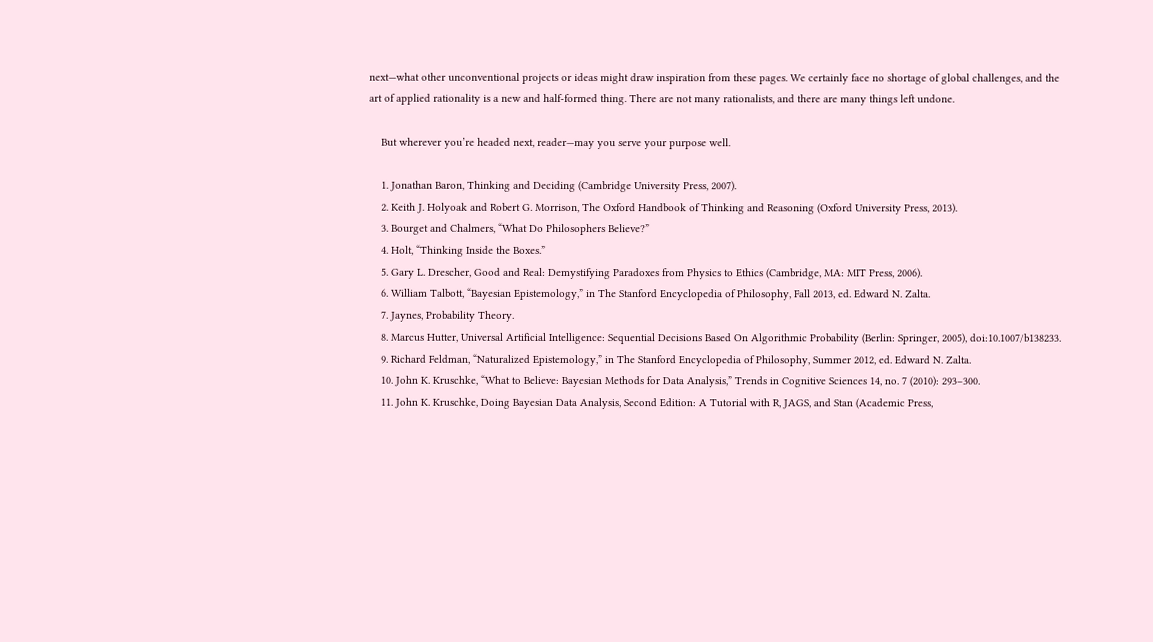next—what other unconventional projects or ideas might draw inspiration from these pages. We certainly face no shortage of global challenges, and the art of applied rationality is a new and half-formed thing. There are not many rationalists, and there are many things left undone.

    But wherever you’re headed next, reader—may you serve your purpose well.

    1. Jonathan Baron, Thinking and Deciding (Cambridge University Press, 2007).
    2. Keith J. Holyoak and Robert G. Morrison, The Oxford Handbook of Thinking and Reasoning (Oxford University Press, 2013).
    3. Bourget and Chalmers, “What Do Philosophers Believe?”
    4. Holt, “Thinking Inside the Boxes.”
    5. Gary L. Drescher, Good and Real: Demystifying Paradoxes from Physics to Ethics (Cambridge, MA: MIT Press, 2006).
    6. William Talbott, “Bayesian Epistemology,” in The Stanford Encyclopedia of Philosophy, Fall 2013, ed. Edward N. Zalta.
    7. Jaynes, Probability Theory.
    8. Marcus Hutter, Universal Artificial Intelligence: Sequential Decisions Based On Algorithmic Probability (Berlin: Springer, 2005), doi:10.1007/b138233.
    9. Richard Feldman, “Naturalized Epistemology,” in The Stanford Encyclopedia of Philosophy, Summer 2012, ed. Edward N. Zalta.
    10. John K. Kruschke, “What to Believe: Bayesian Methods for Data Analysis,” Trends in Cognitive Sciences 14, no. 7 (2010): 293–300.
    11. John K. Kruschke, Doing Bayesian Data Analysis, Second Edition: A Tutorial with R, JAGS, and Stan (Academic Press,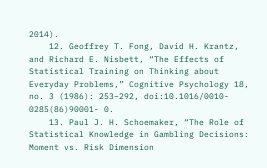2014).
    12. Geoffrey T. Fong, David H. Krantz, and Richard E. Nisbett, “The Effects of Statistical Training on Thinking about Everyday Problems,” Cognitive Psychology 18, no. 3 (1986): 253–292, doi:10.1016/0010- 0285(86)90001- 0.
    13. Paul J. H. Schoemaker, “The Role of Statistical Knowledge in Gambling Decisions: Moment vs. Risk Dimension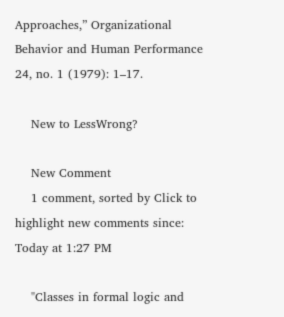Approaches,” Organizational Behavior and Human Performance 24, no. 1 (1979): 1–17.

    New to LessWrong?

    New Comment
    1 comment, sorted by Click to highlight new comments since: Today at 1:27 PM

    "Classes in formal logic and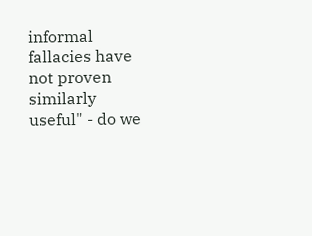informal fallacies have not proven similarly useful" - do we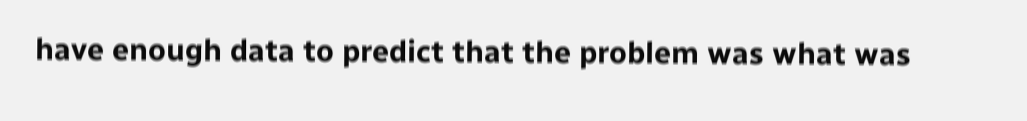have enough data to predict that the problem was what was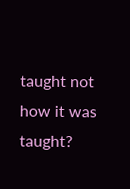taught not how it was taught?